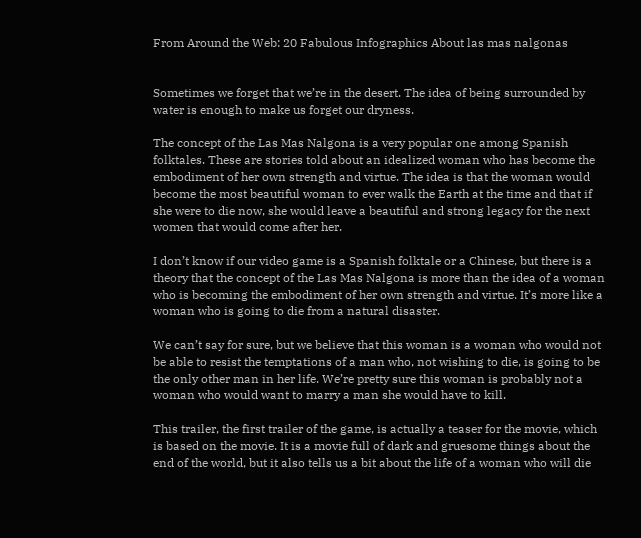From Around the Web: 20 Fabulous Infographics About las mas nalgonas


Sometimes we forget that we’re in the desert. The idea of being surrounded by water is enough to make us forget our dryness.

The concept of the Las Mas Nalgona is a very popular one among Spanish folktales. These are stories told about an idealized woman who has become the embodiment of her own strength and virtue. The idea is that the woman would become the most beautiful woman to ever walk the Earth at the time and that if she were to die now, she would leave a beautiful and strong legacy for the next women that would come after her.

I don’t know if our video game is a Spanish folktale or a Chinese, but there is a theory that the concept of the Las Mas Nalgona is more than the idea of a woman who is becoming the embodiment of her own strength and virtue. It’s more like a woman who is going to die from a natural disaster.

We can’t say for sure, but we believe that this woman is a woman who would not be able to resist the temptations of a man who, not wishing to die, is going to be the only other man in her life. We’re pretty sure this woman is probably not a woman who would want to marry a man she would have to kill.

This trailer, the first trailer of the game, is actually a teaser for the movie, which is based on the movie. It is a movie full of dark and gruesome things about the end of the world, but it also tells us a bit about the life of a woman who will die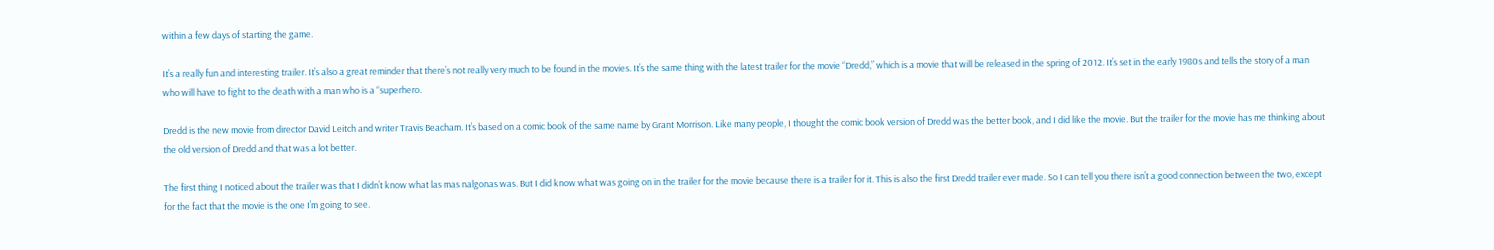within a few days of starting the game.

It’s a really fun and interesting trailer. It’s also a great reminder that there’s not really very much to be found in the movies. It’s the same thing with the latest trailer for the movie “Dredd,” which is a movie that will be released in the spring of 2012. It’s set in the early 1980s and tells the story of a man who will have to fight to the death with a man who is a “superhero.

Dredd is the new movie from director David Leitch and writer Travis Beacham. It’s based on a comic book of the same name by Grant Morrison. Like many people, I thought the comic book version of Dredd was the better book, and I did like the movie. But the trailer for the movie has me thinking about the old version of Dredd and that was a lot better.

The first thing I noticed about the trailer was that I didn’t know what las mas nalgonas was. But I did know what was going on in the trailer for the movie because there is a trailer for it. This is also the first Dredd trailer ever made. So I can tell you there isn’t a good connection between the two, except for the fact that the movie is the one I’m going to see.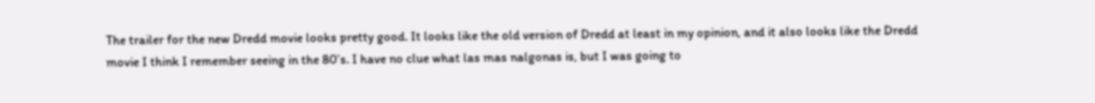The trailer for the new Dredd movie looks pretty good. It looks like the old version of Dredd at least in my opinion, and it also looks like the Dredd movie I think I remember seeing in the 80’s. I have no clue what las mas nalgonas is, but I was going to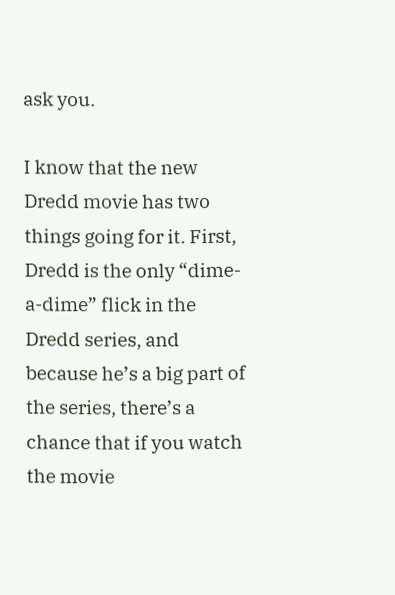ask you.

I know that the new Dredd movie has two things going for it. First, Dredd is the only “dime-a-dime” flick in the Dredd series, and because he’s a big part of the series, there’s a chance that if you watch the movie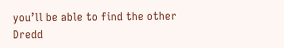you’ll be able to find the other Dredd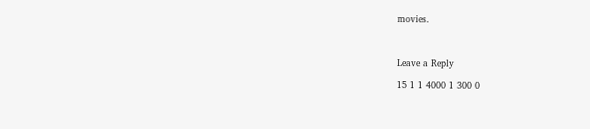movies.



Leave a Reply

15 1 1 4000 1 300 0